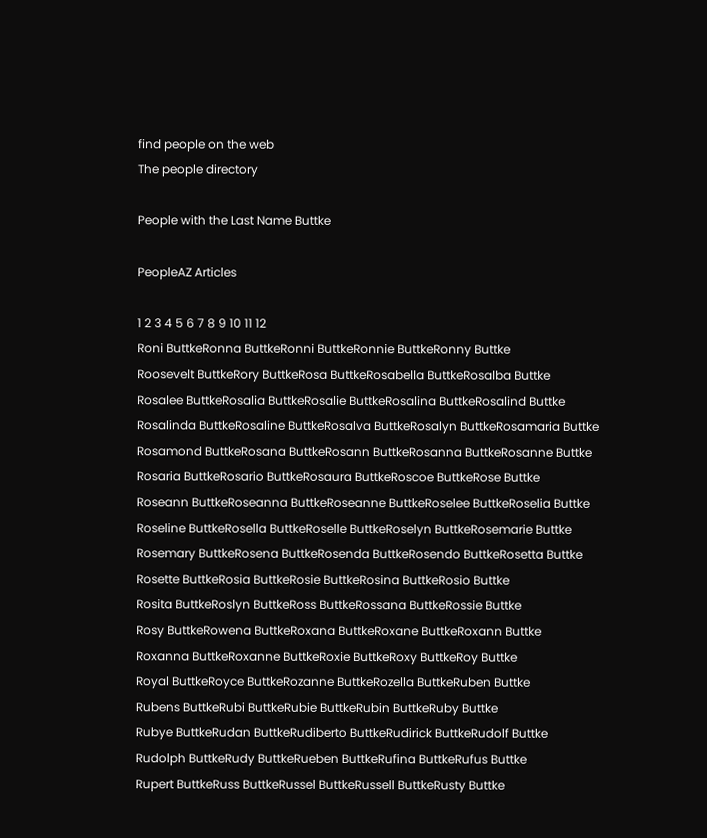find people on the web
The people directory

People with the Last Name Buttke

PeopleAZ Articles

1 2 3 4 5 6 7 8 9 10 11 12
Roni ButtkeRonna ButtkeRonni ButtkeRonnie ButtkeRonny Buttke
Roosevelt ButtkeRory ButtkeRosa ButtkeRosabella ButtkeRosalba Buttke
Rosalee ButtkeRosalia ButtkeRosalie ButtkeRosalina ButtkeRosalind Buttke
Rosalinda ButtkeRosaline ButtkeRosalva ButtkeRosalyn ButtkeRosamaria Buttke
Rosamond ButtkeRosana ButtkeRosann ButtkeRosanna ButtkeRosanne Buttke
Rosaria ButtkeRosario ButtkeRosaura ButtkeRoscoe ButtkeRose Buttke
Roseann ButtkeRoseanna ButtkeRoseanne ButtkeRoselee ButtkeRoselia Buttke
Roseline ButtkeRosella ButtkeRoselle ButtkeRoselyn ButtkeRosemarie Buttke
Rosemary ButtkeRosena ButtkeRosenda ButtkeRosendo ButtkeRosetta Buttke
Rosette ButtkeRosia ButtkeRosie ButtkeRosina ButtkeRosio Buttke
Rosita ButtkeRoslyn ButtkeRoss ButtkeRossana ButtkeRossie Buttke
Rosy ButtkeRowena ButtkeRoxana ButtkeRoxane ButtkeRoxann Buttke
Roxanna ButtkeRoxanne ButtkeRoxie ButtkeRoxy ButtkeRoy Buttke
Royal ButtkeRoyce ButtkeRozanne ButtkeRozella ButtkeRuben Buttke
Rubens ButtkeRubi ButtkeRubie ButtkeRubin ButtkeRuby Buttke
Rubye ButtkeRudan ButtkeRudiberto ButtkeRudirick ButtkeRudolf Buttke
Rudolph ButtkeRudy ButtkeRueben ButtkeRufina ButtkeRufus Buttke
Rupert ButtkeRuss ButtkeRussel ButtkeRussell ButtkeRusty Buttke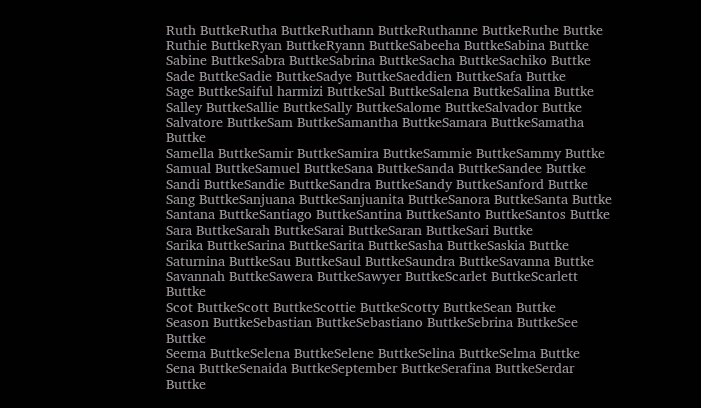Ruth ButtkeRutha ButtkeRuthann ButtkeRuthanne ButtkeRuthe Buttke
Ruthie ButtkeRyan ButtkeRyann ButtkeSabeeha ButtkeSabina Buttke
Sabine ButtkeSabra ButtkeSabrina ButtkeSacha ButtkeSachiko Buttke
Sade ButtkeSadie ButtkeSadye ButtkeSaeddien ButtkeSafa Buttke
Sage ButtkeSaiful harmizi ButtkeSal ButtkeSalena ButtkeSalina Buttke
Salley ButtkeSallie ButtkeSally ButtkeSalome ButtkeSalvador Buttke
Salvatore ButtkeSam ButtkeSamantha ButtkeSamara ButtkeSamatha Buttke
Samella ButtkeSamir ButtkeSamira ButtkeSammie ButtkeSammy Buttke
Samual ButtkeSamuel ButtkeSana ButtkeSanda ButtkeSandee Buttke
Sandi ButtkeSandie ButtkeSandra ButtkeSandy ButtkeSanford Buttke
Sang ButtkeSanjuana ButtkeSanjuanita ButtkeSanora ButtkeSanta Buttke
Santana ButtkeSantiago ButtkeSantina ButtkeSanto ButtkeSantos Buttke
Sara ButtkeSarah ButtkeSarai ButtkeSaran ButtkeSari Buttke
Sarika ButtkeSarina ButtkeSarita ButtkeSasha ButtkeSaskia Buttke
Saturnina ButtkeSau ButtkeSaul ButtkeSaundra ButtkeSavanna Buttke
Savannah ButtkeSawera ButtkeSawyer ButtkeScarlet ButtkeScarlett Buttke
Scot ButtkeScott ButtkeScottie ButtkeScotty ButtkeSean Buttke
Season ButtkeSebastian ButtkeSebastiano ButtkeSebrina ButtkeSee Buttke
Seema ButtkeSelena ButtkeSelene ButtkeSelina ButtkeSelma Buttke
Sena ButtkeSenaida ButtkeSeptember ButtkeSerafina ButtkeSerdar Buttke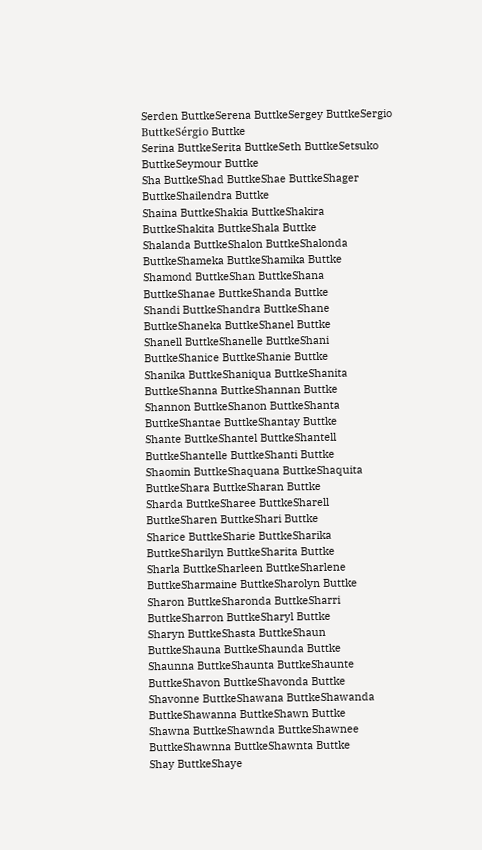Serden ButtkeSerena ButtkeSergey ButtkeSergio ButtkeSérgio Buttke
Serina ButtkeSerita ButtkeSeth ButtkeSetsuko ButtkeSeymour Buttke
Sha ButtkeShad ButtkeShae ButtkeShager ButtkeShailendra Buttke
Shaina ButtkeShakia ButtkeShakira ButtkeShakita ButtkeShala Buttke
Shalanda ButtkeShalon ButtkeShalonda ButtkeShameka ButtkeShamika Buttke
Shamond ButtkeShan ButtkeShana ButtkeShanae ButtkeShanda Buttke
Shandi ButtkeShandra ButtkeShane ButtkeShaneka ButtkeShanel Buttke
Shanell ButtkeShanelle ButtkeShani ButtkeShanice ButtkeShanie Buttke
Shanika ButtkeShaniqua ButtkeShanita ButtkeShanna ButtkeShannan Buttke
Shannon ButtkeShanon ButtkeShanta ButtkeShantae ButtkeShantay Buttke
Shante ButtkeShantel ButtkeShantell ButtkeShantelle ButtkeShanti Buttke
Shaomin ButtkeShaquana ButtkeShaquita ButtkeShara ButtkeSharan Buttke
Sharda ButtkeSharee ButtkeSharell ButtkeSharen ButtkeShari Buttke
Sharice ButtkeSharie ButtkeSharika ButtkeSharilyn ButtkeSharita Buttke
Sharla ButtkeSharleen ButtkeSharlene ButtkeSharmaine ButtkeSharolyn Buttke
Sharon ButtkeSharonda ButtkeSharri ButtkeSharron ButtkeSharyl Buttke
Sharyn ButtkeShasta ButtkeShaun ButtkeShauna ButtkeShaunda Buttke
Shaunna ButtkeShaunta ButtkeShaunte ButtkeShavon ButtkeShavonda Buttke
Shavonne ButtkeShawana ButtkeShawanda ButtkeShawanna ButtkeShawn Buttke
Shawna ButtkeShawnda ButtkeShawnee ButtkeShawnna ButtkeShawnta Buttke
Shay ButtkeShaye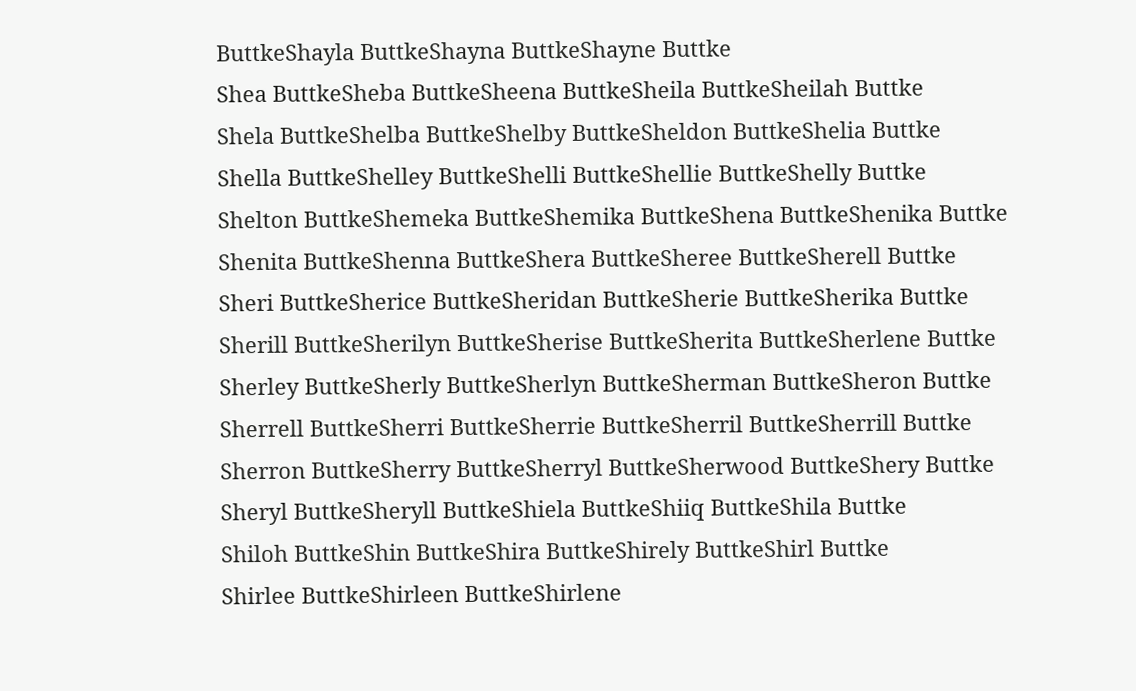ButtkeShayla ButtkeShayna ButtkeShayne Buttke
Shea ButtkeSheba ButtkeSheena ButtkeSheila ButtkeSheilah Buttke
Shela ButtkeShelba ButtkeShelby ButtkeSheldon ButtkeShelia Buttke
Shella ButtkeShelley ButtkeShelli ButtkeShellie ButtkeShelly Buttke
Shelton ButtkeShemeka ButtkeShemika ButtkeShena ButtkeShenika Buttke
Shenita ButtkeShenna ButtkeShera ButtkeSheree ButtkeSherell Buttke
Sheri ButtkeSherice ButtkeSheridan ButtkeSherie ButtkeSherika Buttke
Sherill ButtkeSherilyn ButtkeSherise ButtkeSherita ButtkeSherlene Buttke
Sherley ButtkeSherly ButtkeSherlyn ButtkeSherman ButtkeSheron Buttke
Sherrell ButtkeSherri ButtkeSherrie ButtkeSherril ButtkeSherrill Buttke
Sherron ButtkeSherry ButtkeSherryl ButtkeSherwood ButtkeShery Buttke
Sheryl ButtkeSheryll ButtkeShiela ButtkeShiiq ButtkeShila Buttke
Shiloh ButtkeShin ButtkeShira ButtkeShirely ButtkeShirl Buttke
Shirlee ButtkeShirleen ButtkeShirlene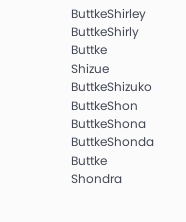ButtkeShirley ButtkeShirly Buttke
Shizue ButtkeShizuko ButtkeShon ButtkeShona ButtkeShonda Buttke
Shondra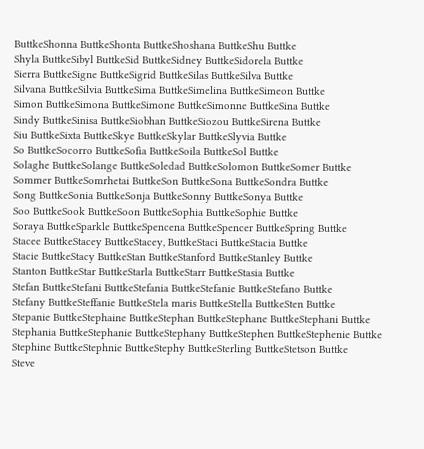ButtkeShonna ButtkeShonta ButtkeShoshana ButtkeShu Buttke
Shyla ButtkeSibyl ButtkeSid ButtkeSidney ButtkeSidorela Buttke
Sierra ButtkeSigne ButtkeSigrid ButtkeSilas ButtkeSilva Buttke
Silvana ButtkeSilvia ButtkeSima ButtkeSimelina ButtkeSimeon Buttke
Simon ButtkeSimona ButtkeSimone ButtkeSimonne ButtkeSina Buttke
Sindy ButtkeSinisa ButtkeSiobhan ButtkeSiozou ButtkeSirena Buttke
Siu ButtkeSixta ButtkeSkye ButtkeSkylar ButtkeSlyvia Buttke
So ButtkeSocorro ButtkeSofia ButtkeSoila ButtkeSol Buttke
Solaghe ButtkeSolange ButtkeSoledad ButtkeSolomon ButtkeSomer Buttke
Sommer ButtkeSomrhetai ButtkeSon ButtkeSona ButtkeSondra Buttke
Song ButtkeSonia ButtkeSonja ButtkeSonny ButtkeSonya Buttke
Soo ButtkeSook ButtkeSoon ButtkeSophia ButtkeSophie Buttke
Soraya ButtkeSparkle ButtkeSpencena ButtkeSpencer ButtkeSpring Buttke
Stacee ButtkeStacey ButtkeStacey, ButtkeStaci ButtkeStacia Buttke
Stacie ButtkeStacy ButtkeStan ButtkeStanford ButtkeStanley Buttke
Stanton ButtkeStar ButtkeStarla ButtkeStarr ButtkeStasia Buttke
Stefan ButtkeStefani ButtkeStefania ButtkeStefanie ButtkeStefano Buttke
Stefany ButtkeSteffanie ButtkeStela maris ButtkeStella ButtkeSten Buttke
Stepanie ButtkeStephaine ButtkeStephan ButtkeStephane ButtkeStephani Buttke
Stephania ButtkeStephanie ButtkeStephany ButtkeStephen ButtkeStephenie Buttke
Stephine ButtkeStephnie ButtkeStephy ButtkeSterling ButtkeStetson Buttke
Steve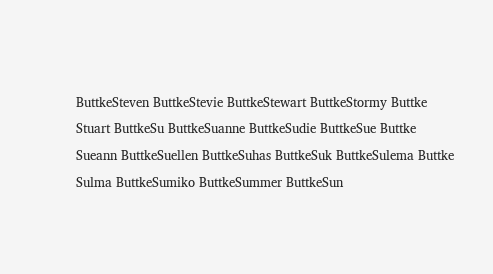ButtkeSteven ButtkeStevie ButtkeStewart ButtkeStormy Buttke
Stuart ButtkeSu ButtkeSuanne ButtkeSudie ButtkeSue Buttke
Sueann ButtkeSuellen ButtkeSuhas ButtkeSuk ButtkeSulema Buttke
Sulma ButtkeSumiko ButtkeSummer ButtkeSun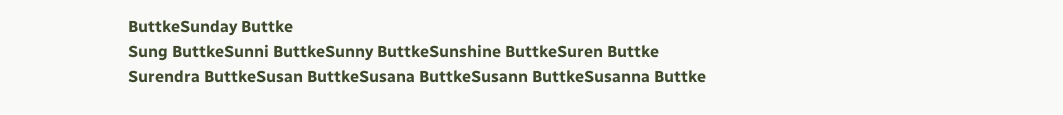ButtkeSunday Buttke
Sung ButtkeSunni ButtkeSunny ButtkeSunshine ButtkeSuren Buttke
Surendra ButtkeSusan ButtkeSusana ButtkeSusann ButtkeSusanna Buttke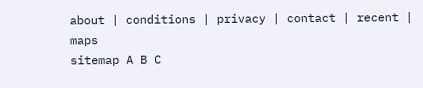about | conditions | privacy | contact | recent | maps
sitemap A B C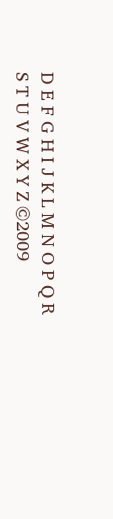D E F G H I J K L M N O P Q R S T U V W X Y Z ©2009